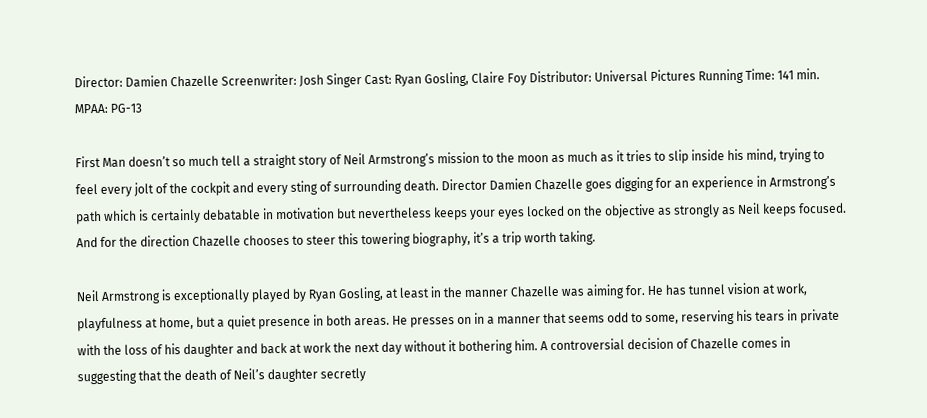Director: Damien Chazelle Screenwriter: Josh Singer Cast: Ryan Gosling, Claire Foy Distributor: Universal Pictures Running Time: 141 min. MPAA: PG-13

First Man doesn’t so much tell a straight story of Neil Armstrong’s mission to the moon as much as it tries to slip inside his mind, trying to feel every jolt of the cockpit and every sting of surrounding death. Director Damien Chazelle goes digging for an experience in Armstrong’s path which is certainly debatable in motivation but nevertheless keeps your eyes locked on the objective as strongly as Neil keeps focused. And for the direction Chazelle chooses to steer this towering biography, it’s a trip worth taking.

Neil Armstrong is exceptionally played by Ryan Gosling, at least in the manner Chazelle was aiming for. He has tunnel vision at work, playfulness at home, but a quiet presence in both areas. He presses on in a manner that seems odd to some, reserving his tears in private with the loss of his daughter and back at work the next day without it bothering him. A controversial decision of Chazelle comes in suggesting that the death of Neil’s daughter secretly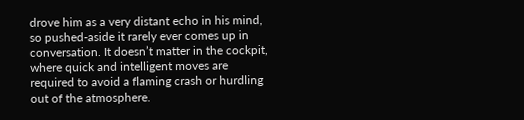drove him as a very distant echo in his mind, so pushed-aside it rarely ever comes up in conversation. It doesn’t matter in the cockpit, where quick and intelligent moves are required to avoid a flaming crash or hurdling out of the atmosphere.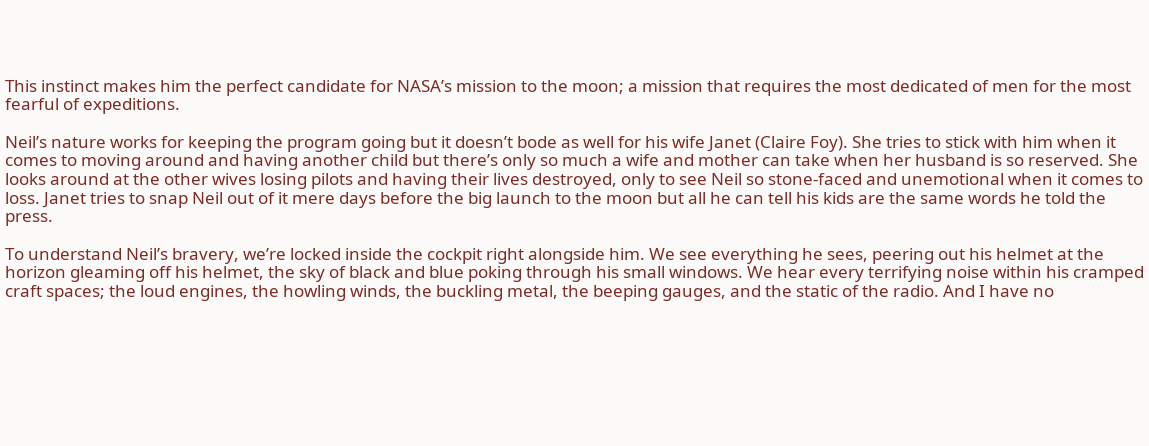This instinct makes him the perfect candidate for NASA’s mission to the moon; a mission that requires the most dedicated of men for the most fearful of expeditions.

Neil’s nature works for keeping the program going but it doesn’t bode as well for his wife Janet (Claire Foy). She tries to stick with him when it comes to moving around and having another child but there’s only so much a wife and mother can take when her husband is so reserved. She looks around at the other wives losing pilots and having their lives destroyed, only to see Neil so stone-faced and unemotional when it comes to loss. Janet tries to snap Neil out of it mere days before the big launch to the moon but all he can tell his kids are the same words he told the press.

To understand Neil’s bravery, we’re locked inside the cockpit right alongside him. We see everything he sees, peering out his helmet at the horizon gleaming off his helmet, the sky of black and blue poking through his small windows. We hear every terrifying noise within his cramped craft spaces; the loud engines, the howling winds, the buckling metal, the beeping gauges, and the static of the radio. And I have no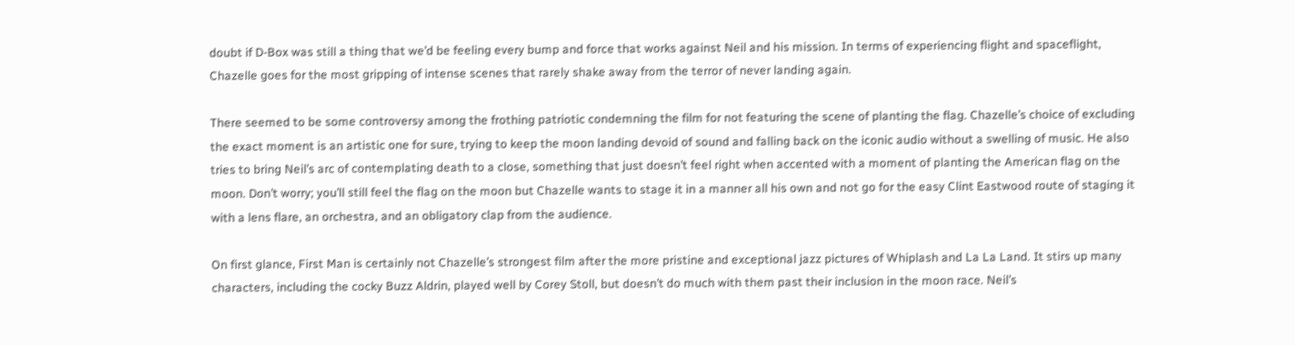doubt if D-Box was still a thing that we’d be feeling every bump and force that works against Neil and his mission. In terms of experiencing flight and spaceflight, Chazelle goes for the most gripping of intense scenes that rarely shake away from the terror of never landing again.

There seemed to be some controversy among the frothing patriotic condemning the film for not featuring the scene of planting the flag. Chazelle’s choice of excluding the exact moment is an artistic one for sure, trying to keep the moon landing devoid of sound and falling back on the iconic audio without a swelling of music. He also tries to bring Neil’s arc of contemplating death to a close, something that just doesn’t feel right when accented with a moment of planting the American flag on the moon. Don’t worry; you’ll still feel the flag on the moon but Chazelle wants to stage it in a manner all his own and not go for the easy Clint Eastwood route of staging it with a lens flare, an orchestra, and an obligatory clap from the audience.

On first glance, First Man is certainly not Chazelle’s strongest film after the more pristine and exceptional jazz pictures of Whiplash and La La Land. It stirs up many characters, including the cocky Buzz Aldrin, played well by Corey Stoll, but doesn’t do much with them past their inclusion in the moon race. Neil’s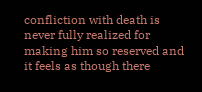confliction with death is never fully realized for making him so reserved and it feels as though there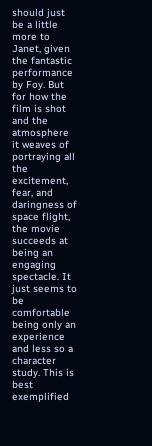should just be a little more to Janet, given the fantastic performance by Foy. But for how the film is shot and the atmosphere it weaves of portraying all the excitement, fear, and daringness of space flight, the movie succeeds at being an engaging spectacle. It just seems to be comfortable being only an experience and less so a character study. This is best exemplified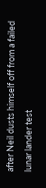after Neil dusts himself off from a failed lunar lander test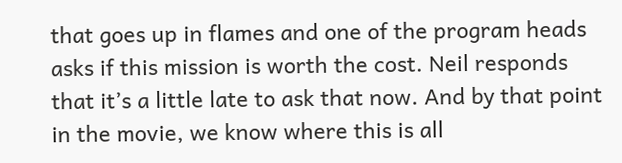that goes up in flames and one of the program heads asks if this mission is worth the cost. Neil responds that it’s a little late to ask that now. And by that point in the movie, we know where this is all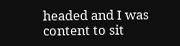headed and I was content to sit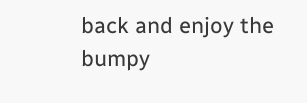back and enjoy the bumpy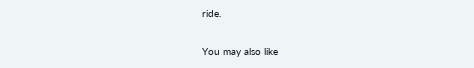ride.

You may also like